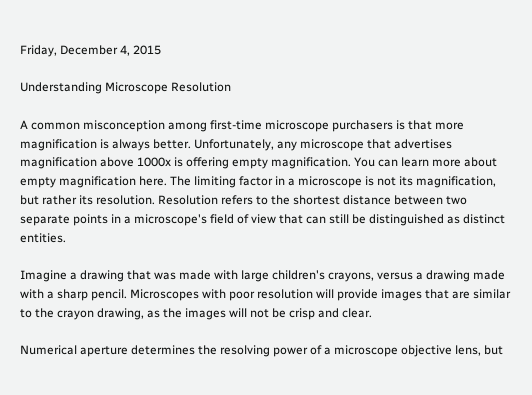Friday, December 4, 2015

Understanding Microscope Resolution

A common misconception among first-time microscope purchasers is that more magnification is always better. Unfortunately, any microscope that advertises magnification above 1000x is offering empty magnification. You can learn more about empty magnification here. The limiting factor in a microscope is not its magnification, but rather its resolution. Resolution refers to the shortest distance between two separate points in a microscope's field of view that can still be distinguished as distinct entities.

Imagine a drawing that was made with large children's crayons, versus a drawing made with a sharp pencil. Microscopes with poor resolution will provide images that are similar to the crayon drawing, as the images will not be crisp and clear.

Numerical aperture determines the resolving power of a microscope objective lens, but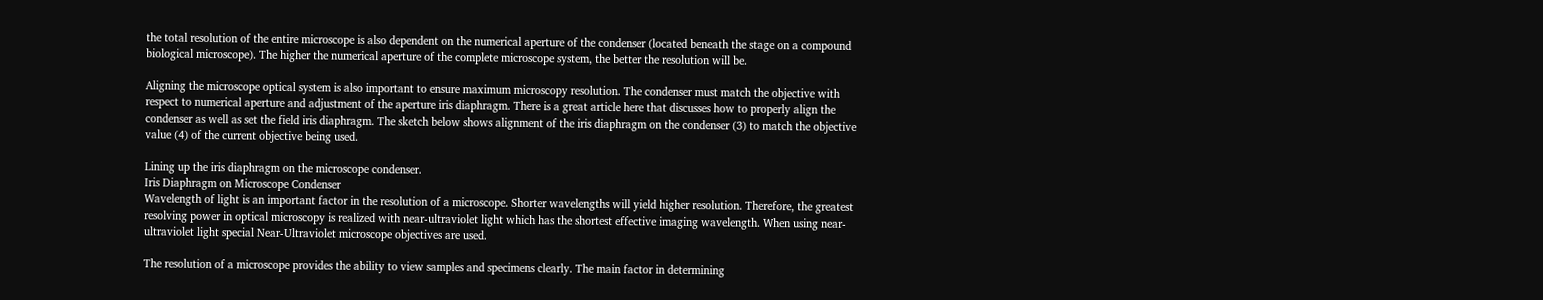the total resolution of the entire microscope is also dependent on the numerical aperture of the condenser (located beneath the stage on a compound biological microscope). The higher the numerical aperture of the complete microscope system, the better the resolution will be.

Aligning the microscope optical system is also important to ensure maximum microscopy resolution. The condenser must match the objective with respect to numerical aperture and adjustment of the aperture iris diaphragm. There is a great article here that discusses how to properly align the condenser as well as set the field iris diaphragm. The sketch below shows alignment of the iris diaphragm on the condenser (3) to match the objective value (4) of the current objective being used.

Lining up the iris diaphragm on the microscope condenser.
Iris Diaphragm on Microscope Condenser
Wavelength of light is an important factor in the resolution of a microscope. Shorter wavelengths will yield higher resolution. Therefore, the greatest resolving power in optical microscopy is realized with near-ultraviolet light which has the shortest effective imaging wavelength. When using near-ultraviolet light special Near-Ultraviolet microscope objectives are used.

The resolution of a microscope provides the ability to view samples and specimens clearly. The main factor in determining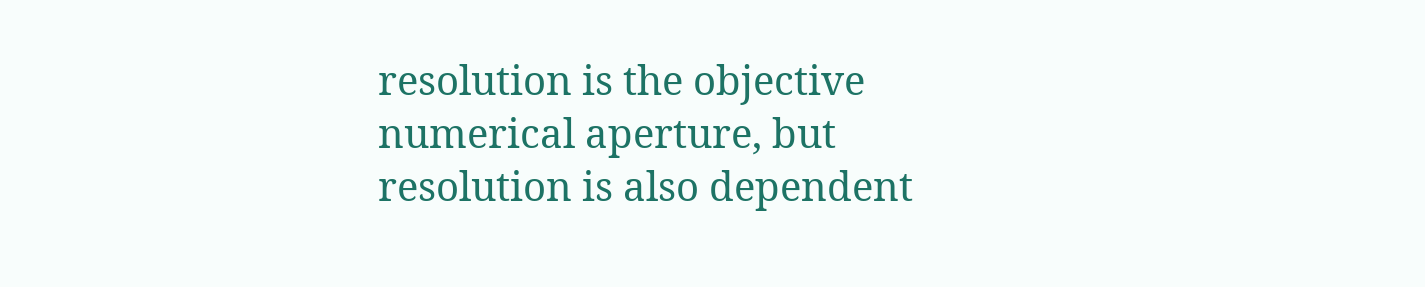resolution is the objective numerical aperture, but resolution is also dependent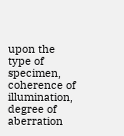upon the type of specimen, coherence of illumination, degree of aberration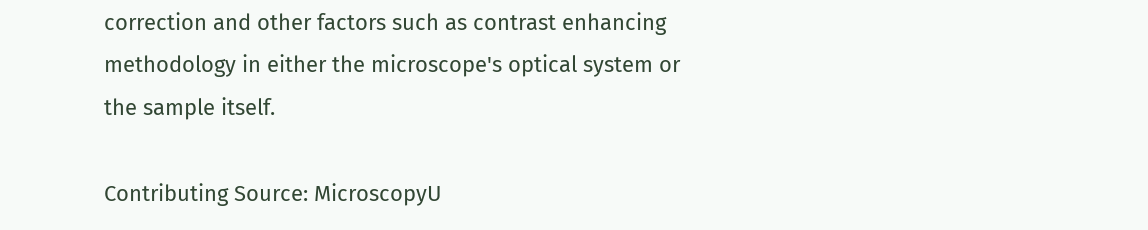correction and other factors such as contrast enhancing methodology in either the microscope's optical system or the sample itself.

Contributing Source: MicroscopyU